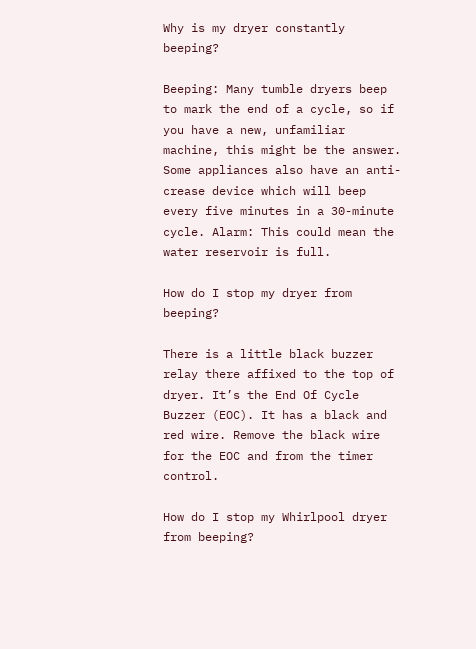Why is my dryer constantly beeping?

Beeping: Many tumble dryers beep to mark the end of a cycle, so if you have a new, unfamiliar machine, this might be the answer. Some appliances also have an anti-crease device which will beep every five minutes in a 30-minute cycle. Alarm: This could mean the water reservoir is full.

How do I stop my dryer from beeping?

There is a little black buzzer relay there affixed to the top of dryer. It’s the End Of Cycle Buzzer (EOC). It has a black and red wire. Remove the black wire for the EOC and from the timer control.

How do I stop my Whirlpool dryer from beeping?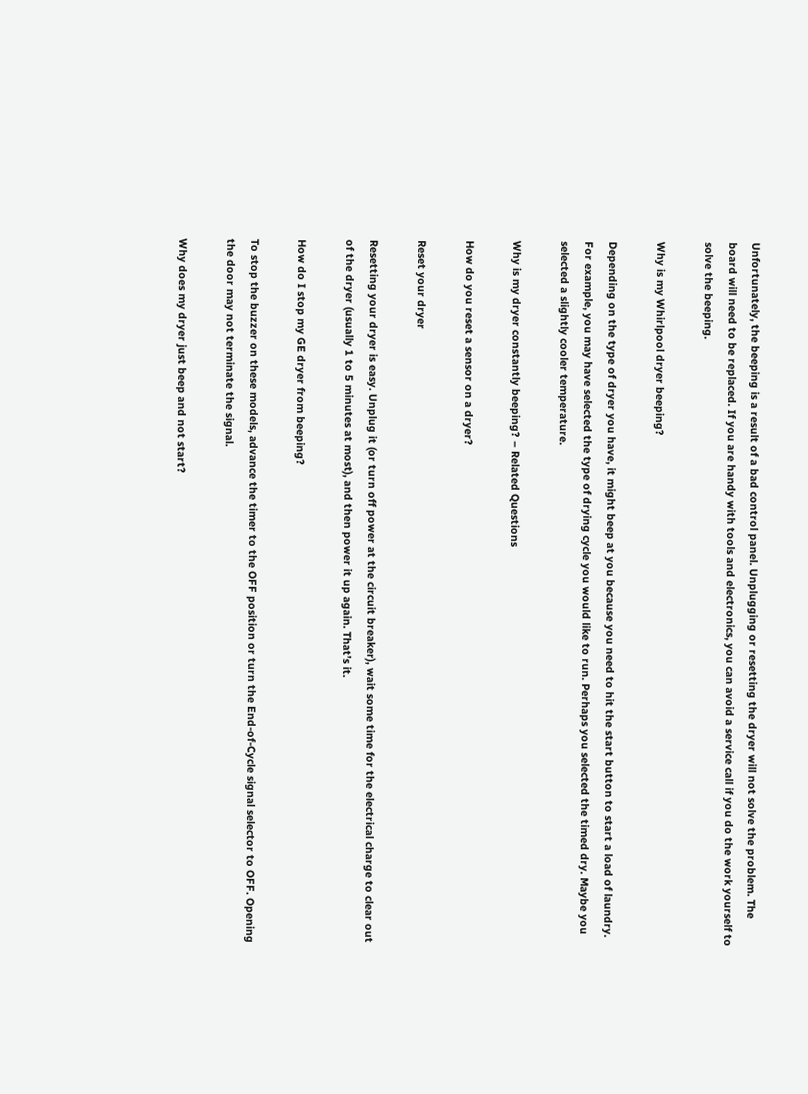Unfortunately, the beeping is a result of a bad control panel. Unplugging or resetting the dryer will not solve the problem. The board will need to be replaced. If you are handy with tools and electronics, you can avoid a service call if you do the work yourself to solve the beeping.

Why is my Whirlpool dryer beeping?

Depending on the type of dryer you have, it might beep at you because you need to hit the start button to start a load of laundry. For example, you may have selected the type of drying cycle you would like to run. Perhaps you selected the timed dry. Maybe you selected a slightly cooler temperature.

Why is my dryer constantly beeping? – Related Questions

How do you reset a sensor on a dryer?

Reset your dryer

Resetting your dryer is easy. Unplug it (or turn off power at the circuit breaker), wait some time for the electrical charge to clear out of the dryer (usually 1 to 5 minutes at most), and then power it up again. That’s it.

How do I stop my GE dryer from beeping?

To stop the buzzer on these models, advance the timer to the OFF position or turn the End-of-Cycle signal selector to OFF. Opening the door may not terminate the signal.

Why does my dryer just beep and not start?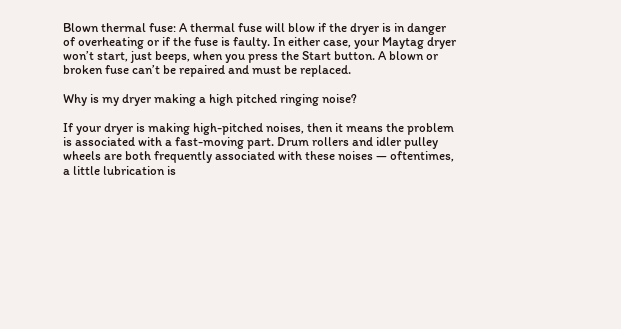Blown thermal fuse: A thermal fuse will blow if the dryer is in danger of overheating or if the fuse is faulty. In either case, your Maytag dryer won’t start, just beeps, when you press the Start button. A blown or broken fuse can’t be repaired and must be replaced.

Why is my dryer making a high pitched ringing noise?

If your dryer is making high-pitched noises, then it means the problem is associated with a fast-moving part. Drum rollers and idler pulley wheels are both frequently associated with these noises — oftentimes, a little lubrication is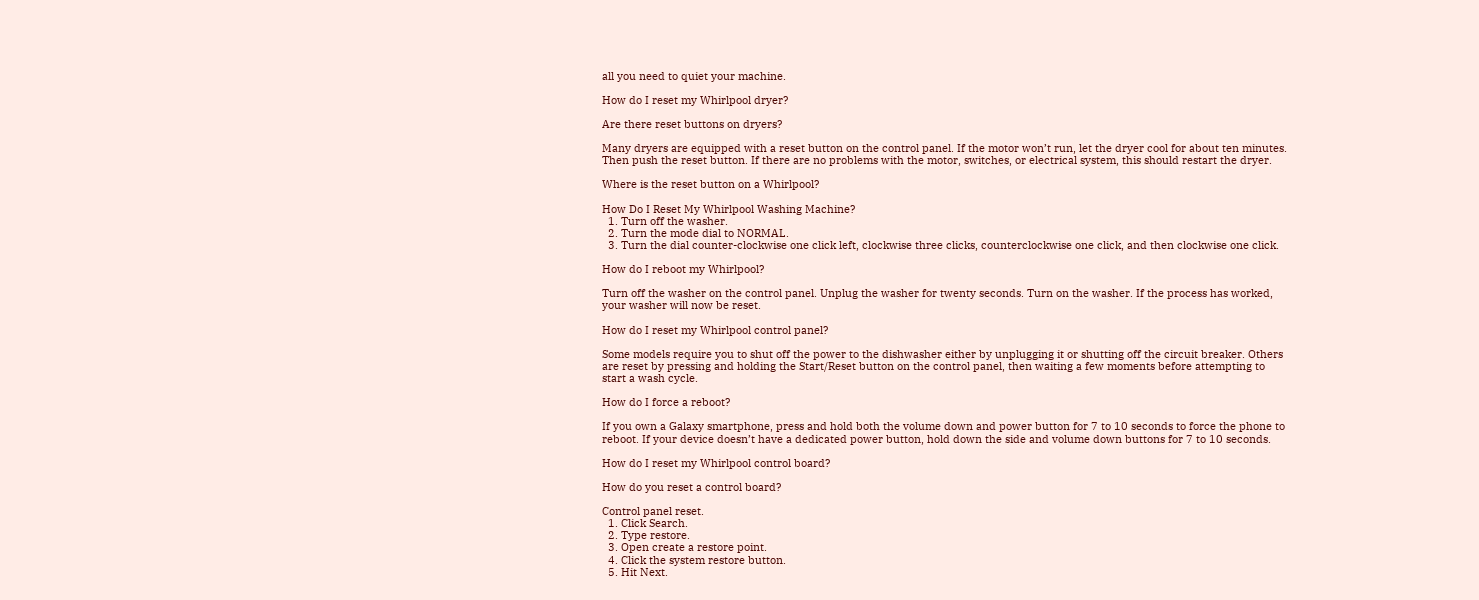all you need to quiet your machine.

How do I reset my Whirlpool dryer?

Are there reset buttons on dryers?

Many dryers are equipped with a reset button on the control panel. If the motor won’t run, let the dryer cool for about ten minutes. Then push the reset button. If there are no problems with the motor, switches, or electrical system, this should restart the dryer.

Where is the reset button on a Whirlpool?

How Do I Reset My Whirlpool Washing Machine?
  1. Turn off the washer.
  2. Turn the mode dial to NORMAL.
  3. Turn the dial counter-clockwise one click left, clockwise three clicks, counterclockwise one click, and then clockwise one click.

How do I reboot my Whirlpool?

Turn off the washer on the control panel. Unplug the washer for twenty seconds. Turn on the washer. If the process has worked, your washer will now be reset.

How do I reset my Whirlpool control panel?

Some models require you to shut off the power to the dishwasher either by unplugging it or shutting off the circuit breaker. Others are reset by pressing and holding the Start/Reset button on the control panel, then waiting a few moments before attempting to start a wash cycle.

How do I force a reboot?

If you own a Galaxy smartphone, press and hold both the volume down and power button for 7 to 10 seconds to force the phone to reboot. If your device doesn’t have a dedicated power button, hold down the side and volume down buttons for 7 to 10 seconds.

How do I reset my Whirlpool control board?

How do you reset a control board?

Control panel reset.
  1. Click Search.
  2. Type restore.
  3. Open create a restore point.
  4. Click the system restore button.
  5. Hit Next.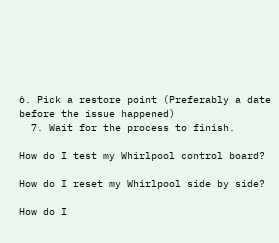6. Pick a restore point (Preferably a date before the issue happened)
  7. Wait for the process to finish.

How do I test my Whirlpool control board?

How do I reset my Whirlpool side by side?

How do I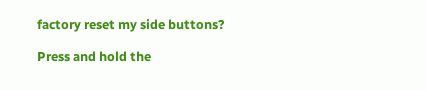factory reset my side buttons?

Press and hold the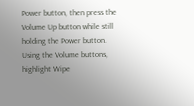Power button, then press the Volume Up button while still holding the Power button. Using the Volume buttons, highlight Wipe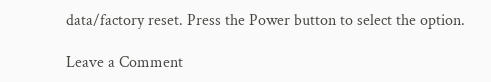data/factory reset. Press the Power button to select the option.

Leave a Comment